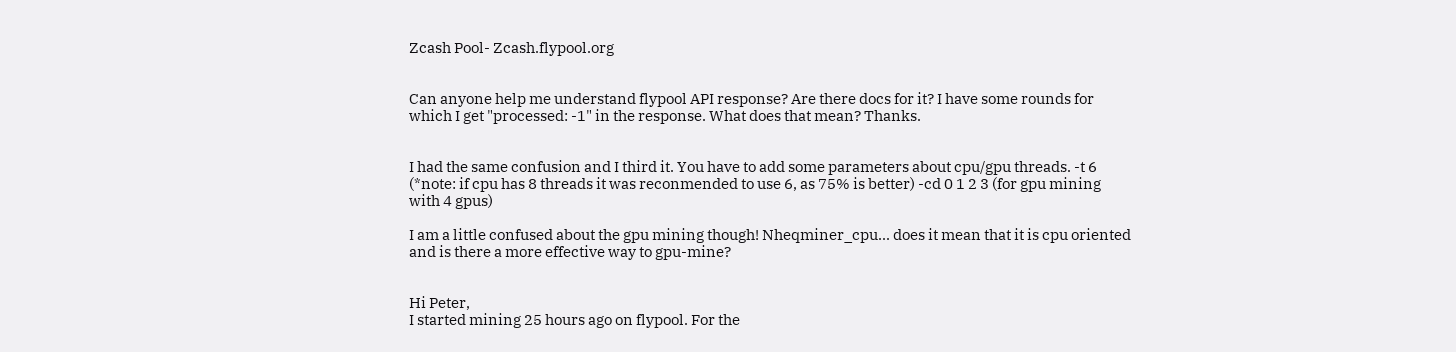Zcash Pool- Zcash.flypool.org


Can anyone help me understand flypool API response? Are there docs for it? I have some rounds for which I get "processed: -1" in the response. What does that mean? Thanks.


I had the same confusion and I third it. You have to add some parameters about cpu/gpu threads. -t 6 (*note: if cpu has 8 threads it was reconmended to use 6, as 75% is better) -cd 0 1 2 3 (for gpu mining with 4 gpus)

I am a little confused about the gpu mining though! Nheqminer_cpu... does it mean that it is cpu oriented and is there a more effective way to gpu-mine?


Hi Peter,
I started mining 25 hours ago on flypool. For the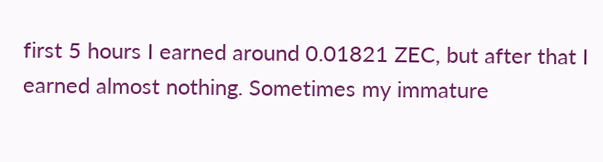first 5 hours I earned around 0.01821 ZEC, but after that I earned almost nothing. Sometimes my immature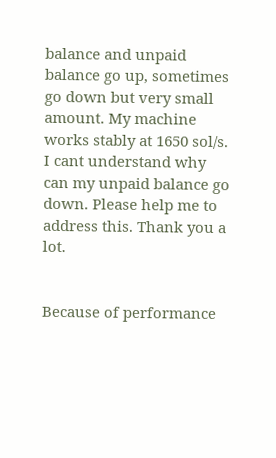balance and unpaid balance go up, sometimes go down but very small amount. My machine works stably at 1650 sol/s. I cant understand why can my unpaid balance go down. Please help me to address this. Thank you a lot.


Because of performance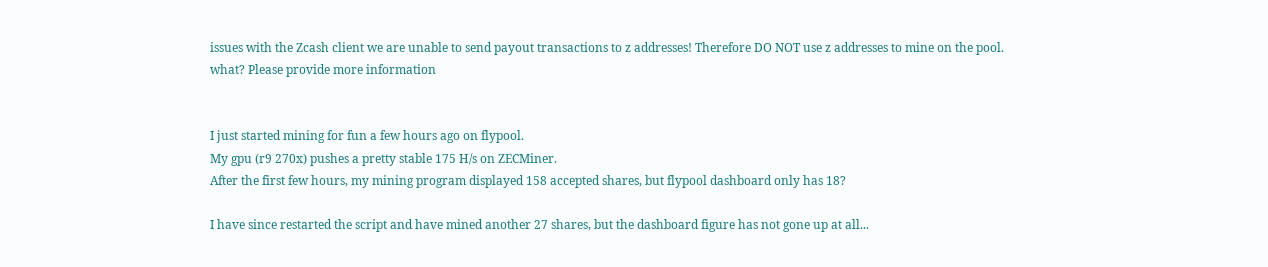issues with the Zcash client we are unable to send payout transactions to z addresses! Therefore DO NOT use z addresses to mine on the pool.
what? Please provide more information


I just started mining for fun a few hours ago on flypool.
My gpu (r9 270x) pushes a pretty stable 175 H/s on ZECMiner.
After the first few hours, my mining program displayed 158 accepted shares, but flypool dashboard only has 18?

I have since restarted the script and have mined another 27 shares, but the dashboard figure has not gone up at all...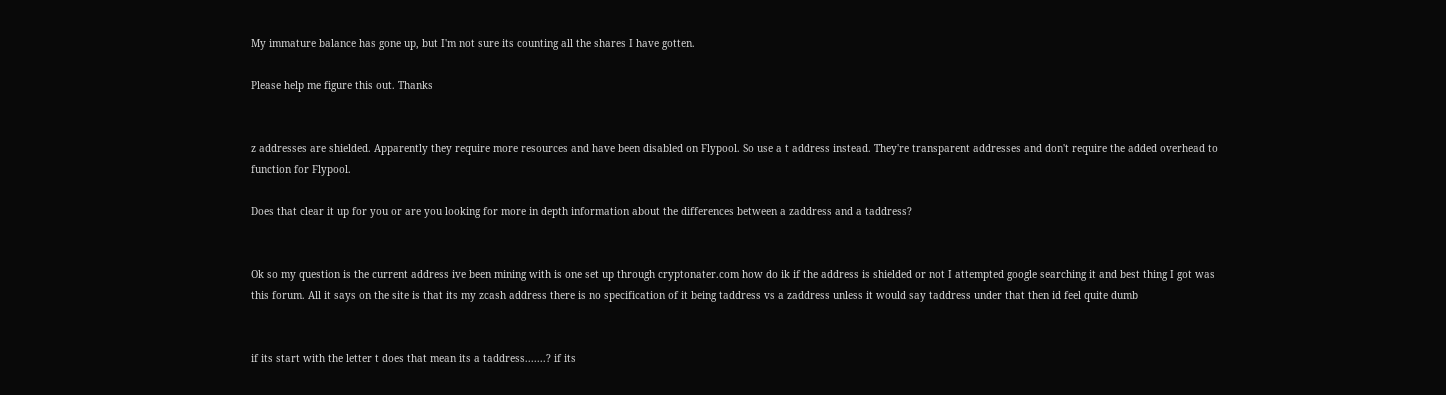My immature balance has gone up, but I'm not sure its counting all the shares I have gotten.

Please help me figure this out. Thanks


z addresses are shielded. Apparently they require more resources and have been disabled on Flypool. So use a t address instead. They're transparent addresses and don't require the added overhead to function for Flypool.

Does that clear it up for you or are you looking for more in depth information about the differences between a zaddress and a taddress?


Ok so my question is the current address ive been mining with is one set up through cryptonater.com how do ik if the address is shielded or not I attempted google searching it and best thing I got was this forum. All it says on the site is that its my zcash address there is no specification of it being taddress vs a zaddress unless it would say taddress under that then id feel quite dumb


if its start with the letter t does that mean its a taddress.......? if its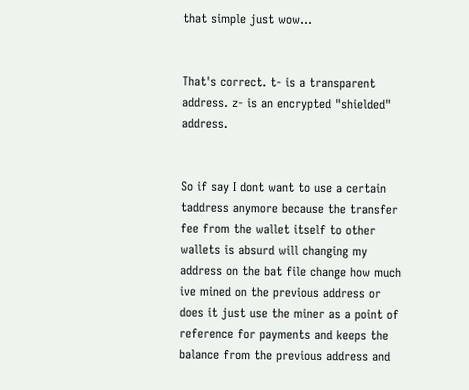that simple just wow...


That's correct. t- is a transparent address. z- is an encrypted "shielded" address.


So if say I dont want to use a certain taddress anymore because the transfer fee from the wallet itself to other wallets is absurd will changing my address on the bat file change how much ive mined on the previous address or does it just use the miner as a point of reference for payments and keeps the balance from the previous address and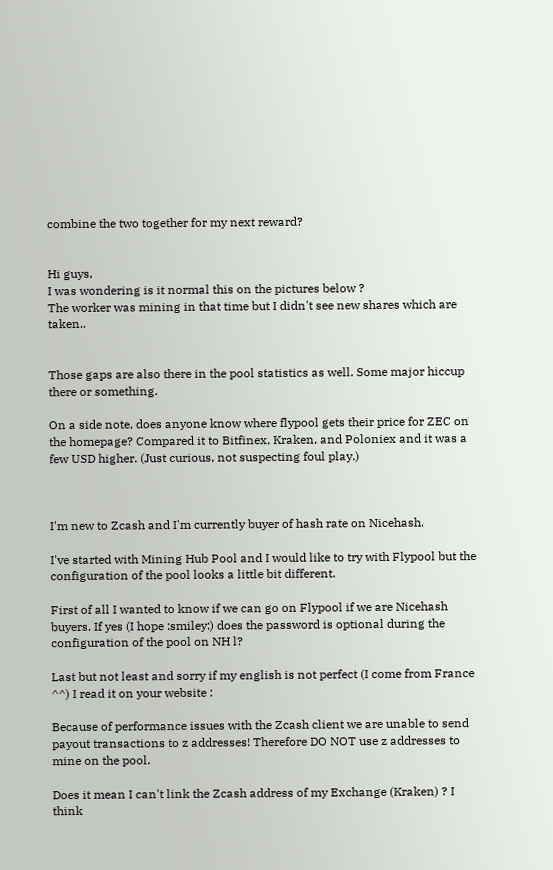combine the two together for my next reward?


Hi guys,
I was wondering is it normal this on the pictures below ?
The worker was mining in that time but I didn't see new shares which are taken..


Those gaps are also there in the pool statistics as well. Some major hiccup there or something.

On a side note, does anyone know where flypool gets their price for ZEC on the homepage? Compared it to Bitfinex, Kraken, and Poloniex and it was a few USD higher. (Just curious, not suspecting foul play.)



I'm new to Zcash and I'm currently buyer of hash rate on Nicehash.

I've started with Mining Hub Pool and I would like to try with Flypool but the configuration of the pool looks a little bit different.

First of all I wanted to know if we can go on Flypool if we are Nicehash buyers. If yes (I hope :smiley:) does the password is optional during the configuration of the pool on NH l?

Last but not least and sorry if my english is not perfect (I come from France ^^) I read it on your website :

Because of performance issues with the Zcash client we are unable to send payout transactions to z addresses! Therefore DO NOT use z addresses to mine on the pool.

Does it mean I can't link the Zcash address of my Exchange (Kraken) ? I think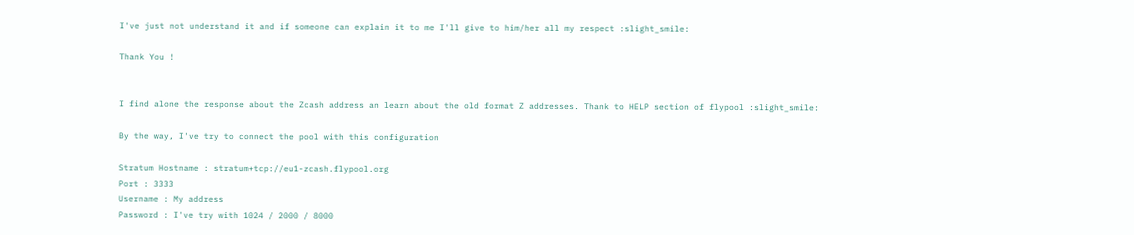I've just not understand it and if someone can explain it to me I'll give to him/her all my respect :slight_smile:

Thank You !


I find alone the response about the Zcash address an learn about the old format Z addresses. Thank to HELP section of flypool :slight_smile:

By the way, I've try to connect the pool with this configuration

Stratum Hostname : stratum+tcp://eu1-zcash.flypool.org
Port : 3333
Username : My address
Password : I've try with 1024 / 2000 / 8000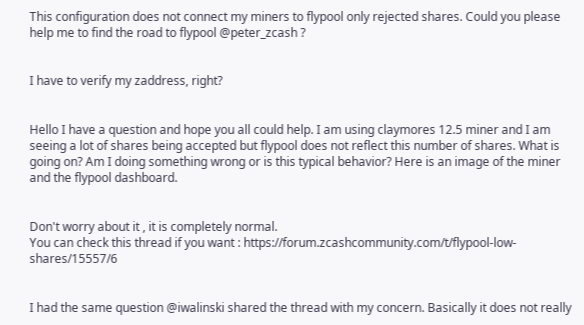This configuration does not connect my miners to flypool only rejected shares. Could you please help me to find the road to flypool @peter_zcash ?


I have to verify my zaddress, right?


Hello I have a question and hope you all could help. I am using claymores 12.5 miner and I am seeing a lot of shares being accepted but flypool does not reflect this number of shares. What is going on? Am I doing something wrong or is this typical behavior? Here is an image of the miner and the flypool dashboard.


Don't worry about it , it is completely normal.
You can check this thread if you want : https://forum.zcashcommunity.com/t/flypool-low-shares/15557/6


I had the same question @iwalinski shared the thread with my concern. Basically it does not really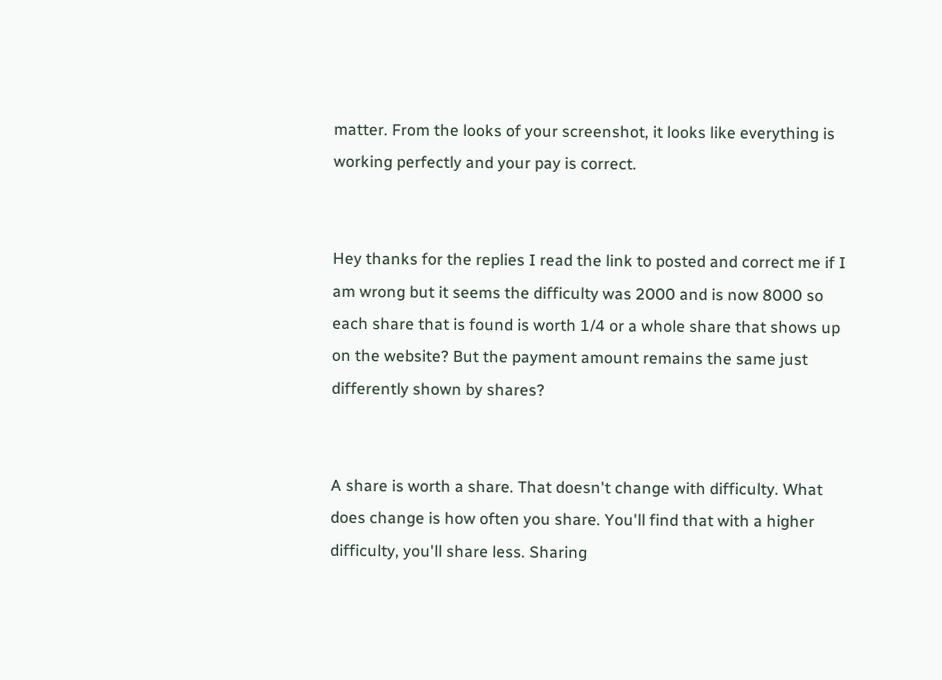matter. From the looks of your screenshot, it looks like everything is working perfectly and your pay is correct.


Hey thanks for the replies I read the link to posted and correct me if I am wrong but it seems the difficulty was 2000 and is now 8000 so each share that is found is worth 1/4 or a whole share that shows up on the website? But the payment amount remains the same just differently shown by shares?


A share is worth a share. That doesn't change with difficulty. What does change is how often you share. You'll find that with a higher difficulty, you'll share less. Sharing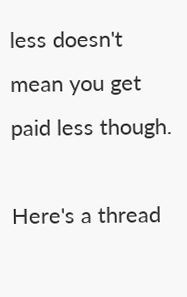less doesn't mean you get paid less though.

Here's a thread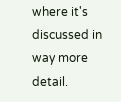where it's discussed in way more detail.